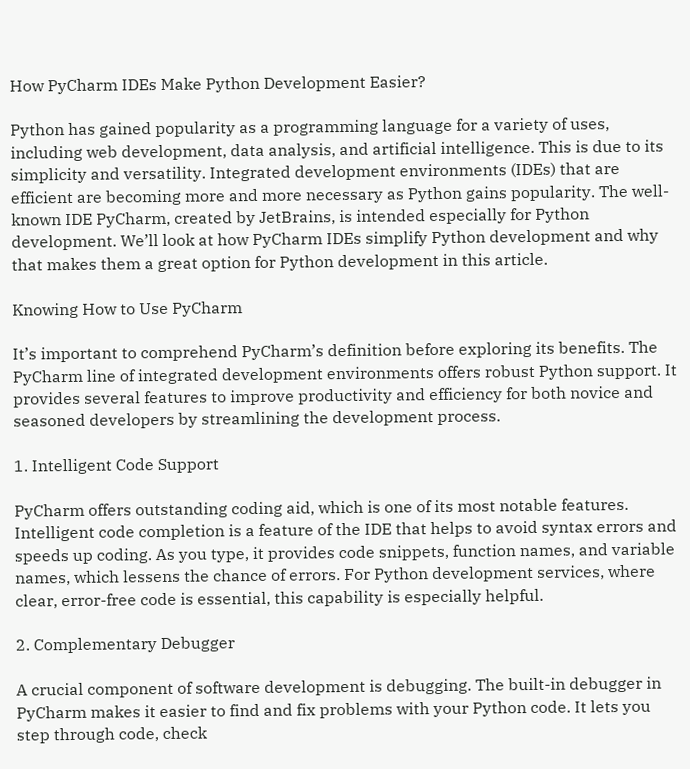How PyCharm IDEs Make Python Development Easier?

Python has gained popularity as a programming language for a variety of uses, including web development, data analysis, and artificial intelligence. This is due to its simplicity and versatility. Integrated development environments (IDEs) that are efficient are becoming more and more necessary as Python gains popularity. The well-known IDE PyCharm, created by JetBrains, is intended especially for Python development. We’ll look at how PyCharm IDEs simplify Python development and why that makes them a great option for Python development in this article.

Knowing How to Use PyCharm

It’s important to comprehend PyCharm’s definition before exploring its benefits. The PyCharm line of integrated development environments offers robust Python support. It provides several features to improve productivity and efficiency for both novice and seasoned developers by streamlining the development process.

1. Intelligent Code Support

PyCharm offers outstanding coding aid, which is one of its most notable features. Intelligent code completion is a feature of the IDE that helps to avoid syntax errors and speeds up coding. As you type, it provides code snippets, function names, and variable names, which lessens the chance of errors. For Python development services, where clear, error-free code is essential, this capability is especially helpful.

2. Complementary Debugger

A crucial component of software development is debugging. The built-in debugger in PyCharm makes it easier to find and fix problems with your Python code. It lets you step through code, check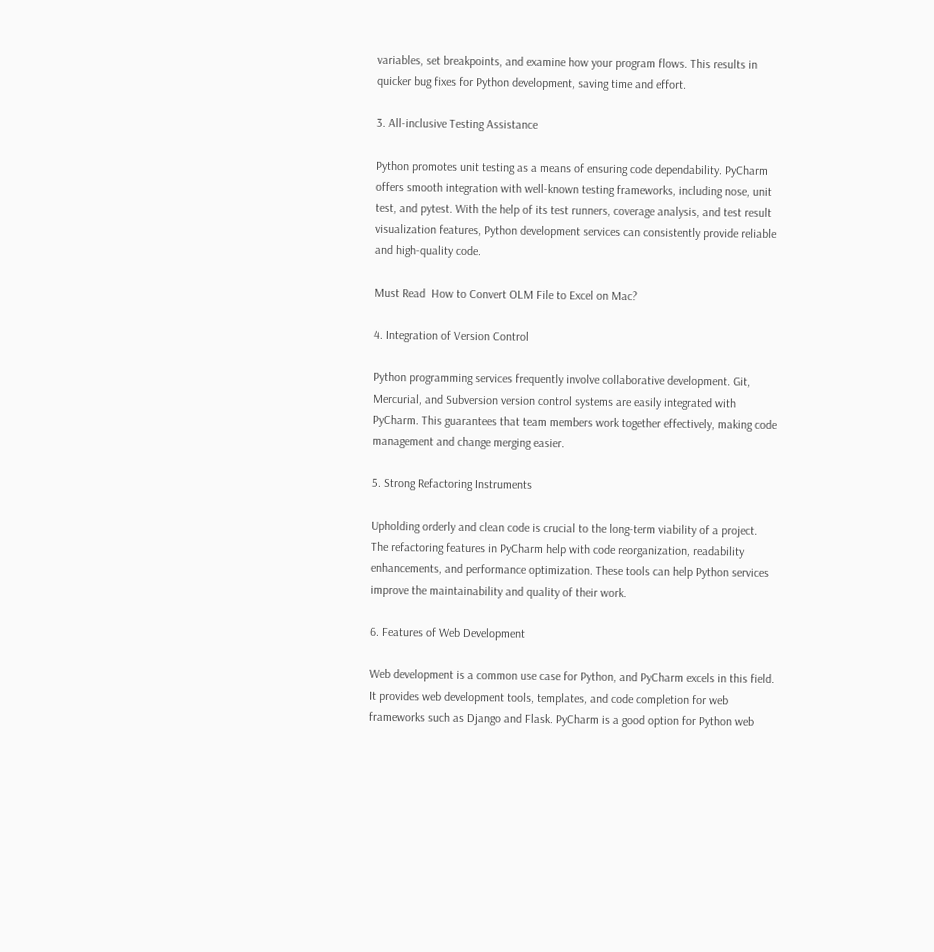variables, set breakpoints, and examine how your program flows. This results in quicker bug fixes for Python development, saving time and effort.

3. All-inclusive Testing Assistance

Python promotes unit testing as a means of ensuring code dependability. PyCharm offers smooth integration with well-known testing frameworks, including nose, unit test, and pytest. With the help of its test runners, coverage analysis, and test result visualization features, Python development services can consistently provide reliable and high-quality code.

Must Read  How to Convert OLM File to Excel on Mac?

4. Integration of Version Control

Python programming services frequently involve collaborative development. Git, Mercurial, and Subversion version control systems are easily integrated with PyCharm. This guarantees that team members work together effectively, making code management and change merging easier.

5. Strong Refactoring Instruments

Upholding orderly and clean code is crucial to the long-term viability of a project. The refactoring features in PyCharm help with code reorganization, readability enhancements, and performance optimization. These tools can help Python services improve the maintainability and quality of their work.

6. Features of Web Development

Web development is a common use case for Python, and PyCharm excels in this field. It provides web development tools, templates, and code completion for web frameworks such as Django and Flask. PyCharm is a good option for Python web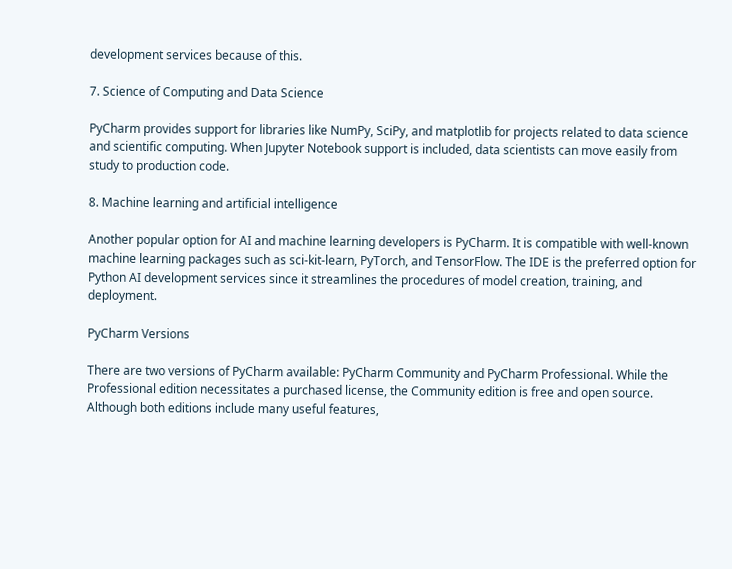development services because of this.

7. Science of Computing and Data Science

PyCharm provides support for libraries like NumPy, SciPy, and matplotlib for projects related to data science and scientific computing. When Jupyter Notebook support is included, data scientists can move easily from study to production code.

8. Machine learning and artificial intelligence

Another popular option for AI and machine learning developers is PyCharm. It is compatible with well-known machine learning packages such as sci-kit-learn, PyTorch, and TensorFlow. The IDE is the preferred option for Python AI development services since it streamlines the procedures of model creation, training, and deployment.

PyCharm Versions

There are two versions of PyCharm available: PyCharm Community and PyCharm Professional. While the Professional edition necessitates a purchased license, the Community edition is free and open source. Although both editions include many useful features,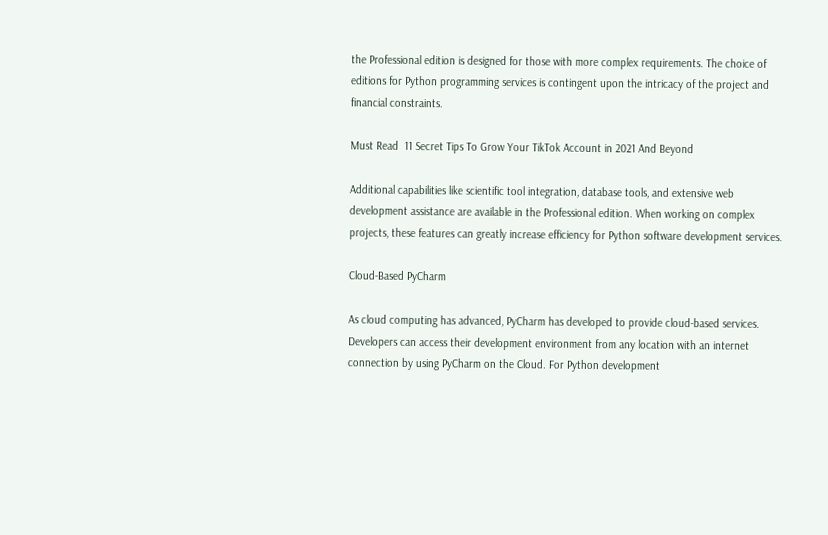the Professional edition is designed for those with more complex requirements. The choice of editions for Python programming services is contingent upon the intricacy of the project and financial constraints.

Must Read  11 Secret Tips To Grow Your TikTok Account in 2021 And Beyond

Additional capabilities like scientific tool integration, database tools, and extensive web development assistance are available in the Professional edition. When working on complex projects, these features can greatly increase efficiency for Python software development services.

Cloud-Based PyCharm

As cloud computing has advanced, PyCharm has developed to provide cloud-based services. Developers can access their development environment from any location with an internet connection by using PyCharm on the Cloud. For Python development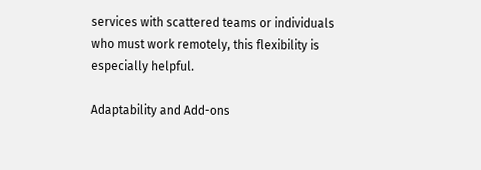services with scattered teams or individuals who must work remotely, this flexibility is especially helpful.

Adaptability and Add-ons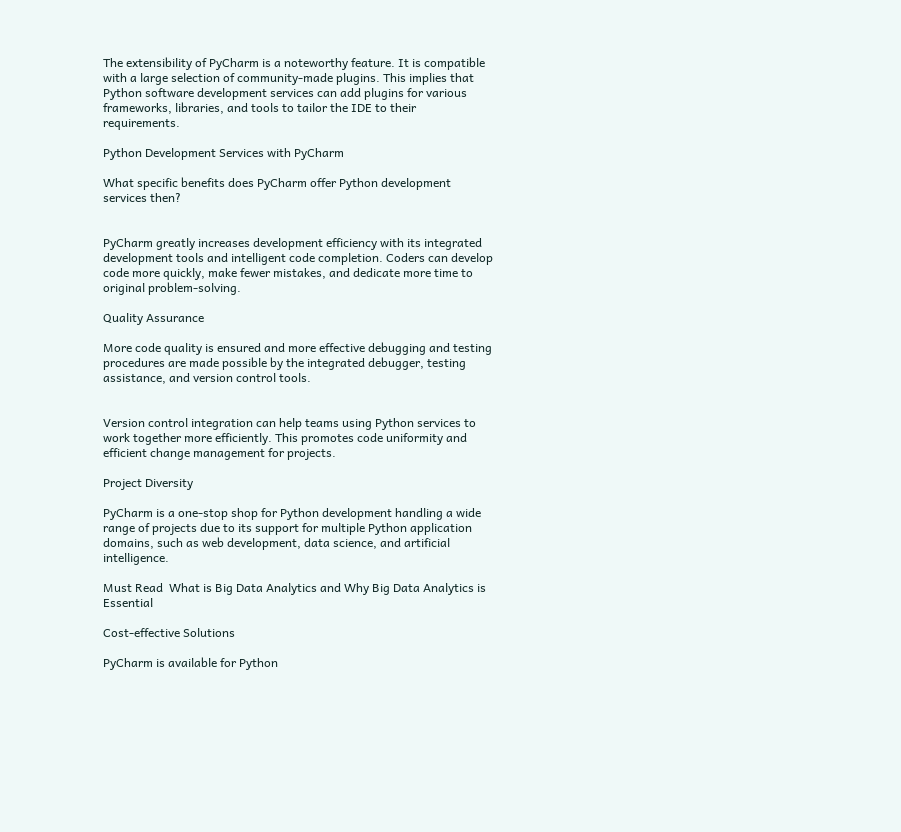The extensibility of PyCharm is a noteworthy feature. It is compatible with a large selection of community-made plugins. This implies that Python software development services can add plugins for various frameworks, libraries, and tools to tailor the IDE to their requirements.

Python Development Services with PyCharm

What specific benefits does PyCharm offer Python development services then?


PyCharm greatly increases development efficiency with its integrated development tools and intelligent code completion. Coders can develop code more quickly, make fewer mistakes, and dedicate more time to original problem-solving.

Quality Assurance

More code quality is ensured and more effective debugging and testing procedures are made possible by the integrated debugger, testing assistance, and version control tools.


Version control integration can help teams using Python services to work together more efficiently. This promotes code uniformity and efficient change management for projects.

Project Diversity

PyCharm is a one-stop shop for Python development handling a wide range of projects due to its support for multiple Python application domains, such as web development, data science, and artificial intelligence.

Must Read  What is Big Data Analytics and Why Big Data Analytics is Essential

Cost-effective Solutions

PyCharm is available for Python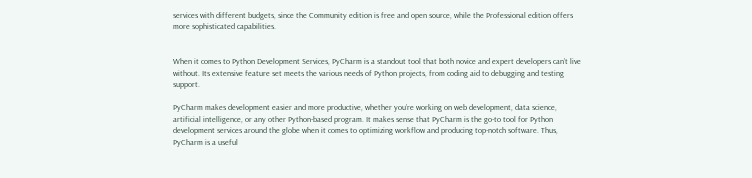services with different budgets, since the Community edition is free and open source, while the Professional edition offers more sophisticated capabilities.


When it comes to Python Development Services, PyCharm is a standout tool that both novice and expert developers can’t live without. Its extensive feature set meets the various needs of Python projects, from coding aid to debugging and testing support.

PyCharm makes development easier and more productive, whether you’re working on web development, data science, artificial intelligence, or any other Python-based program. It makes sense that PyCharm is the go-to tool for Python development services around the globe when it comes to optimizing workflow and producing top-notch software. Thus, PyCharm is a useful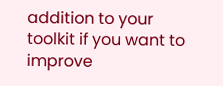addition to your toolkit if you want to improve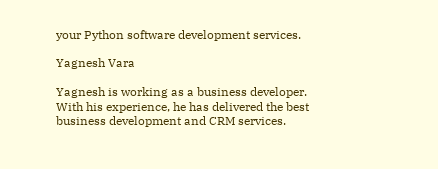your Python software development services.

Yagnesh Vara

Yagnesh is working as a business developer. With his experience, he has delivered the best business development and CRM services.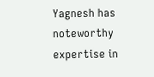Yagnesh has noteworthy expertise in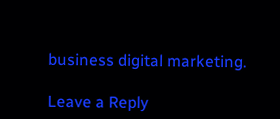business digital marketing.

Leave a Reply